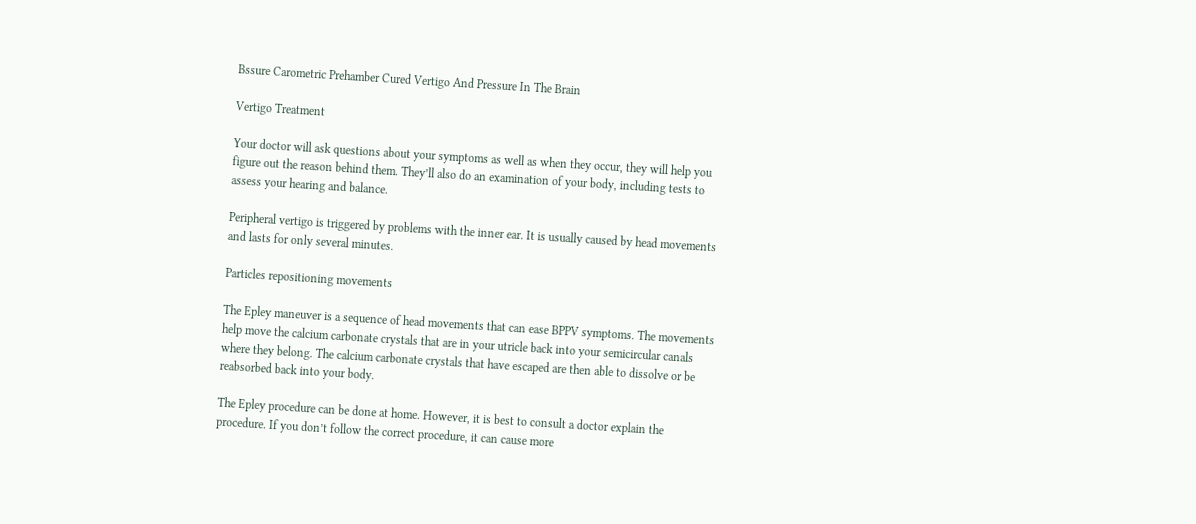Bssure Carometric Prehamber Cured Vertigo And Pressure In The Brain

Vertigo Treatment

Your doctor will ask questions about your symptoms as well as when they occur, they will help you figure out the reason behind them. They’ll also do an examination of your body, including tests to assess your hearing and balance.

Peripheral vertigo is triggered by problems with the inner ear. It is usually caused by head movements and lasts for only several minutes.

Particles repositioning movements

The Epley maneuver is a sequence of head movements that can ease BPPV symptoms. The movements help move the calcium carbonate crystals that are in your utricle back into your semicircular canals where they belong. The calcium carbonate crystals that have escaped are then able to dissolve or be reabsorbed back into your body.

The Epley procedure can be done at home. However, it is best to consult a doctor explain the procedure. If you don’t follow the correct procedure, it can cause more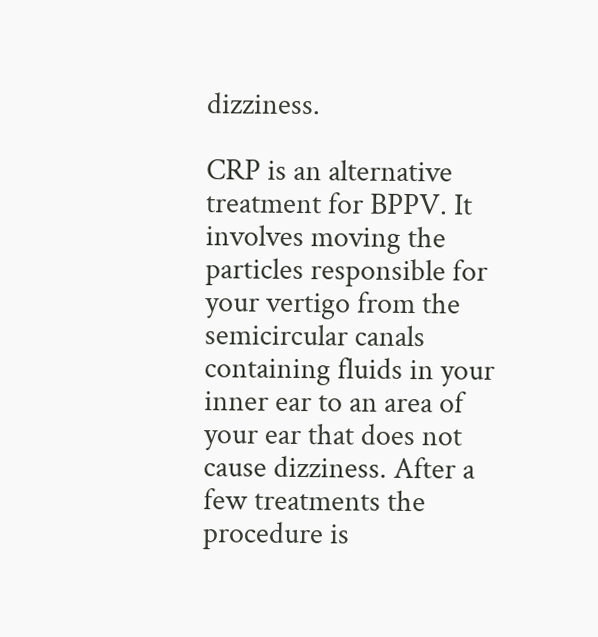dizziness.

CRP is an alternative treatment for BPPV. It involves moving the particles responsible for your vertigo from the semicircular canals containing fluids in your inner ear to an area of your ear that does not cause dizziness. After a few treatments the procedure is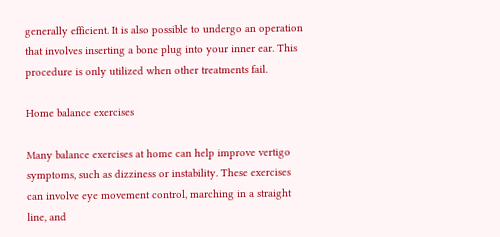generally efficient. It is also possible to undergo an operation that involves inserting a bone plug into your inner ear. This procedure is only utilized when other treatments fail.

Home balance exercises

Many balance exercises at home can help improve vertigo symptoms, such as dizziness or instability. These exercises can involve eye movement control, marching in a straight line, and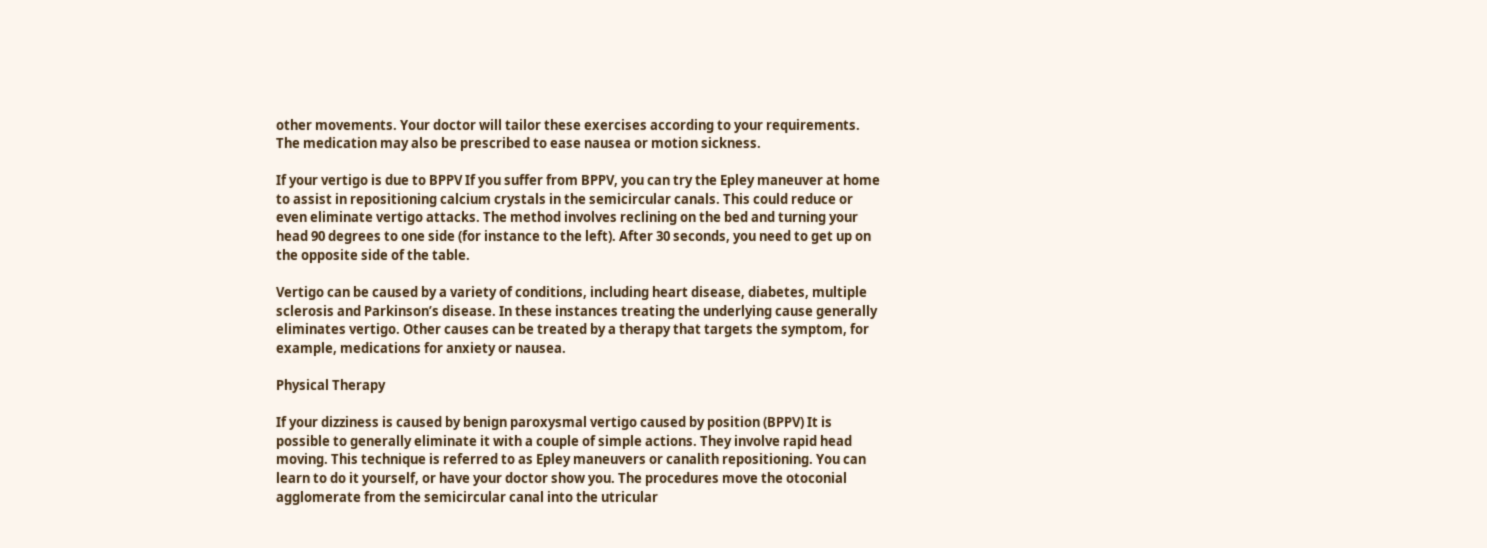other movements. Your doctor will tailor these exercises according to your requirements. The medication may also be prescribed to ease nausea or motion sickness.

If your vertigo is due to BPPV If you suffer from BPPV, you can try the Epley maneuver at home to assist in repositioning calcium crystals in the semicircular canals. This could reduce or even eliminate vertigo attacks. The method involves reclining on the bed and turning your head 90 degrees to one side (for instance to the left). After 30 seconds, you need to get up on the opposite side of the table.

Vertigo can be caused by a variety of conditions, including heart disease, diabetes, multiple sclerosis and Parkinson’s disease. In these instances treating the underlying cause generally eliminates vertigo. Other causes can be treated by a therapy that targets the symptom, for example, medications for anxiety or nausea.

Physical Therapy

If your dizziness is caused by benign paroxysmal vertigo caused by position (BPPV) It is possible to generally eliminate it with a couple of simple actions. They involve rapid head moving. This technique is referred to as Epley maneuvers or canalith repositioning. You can learn to do it yourself, or have your doctor show you. The procedures move the otoconial agglomerate from the semicircular canal into the utricular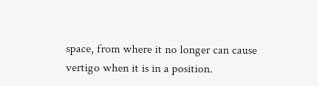space, from where it no longer can cause vertigo when it is in a position.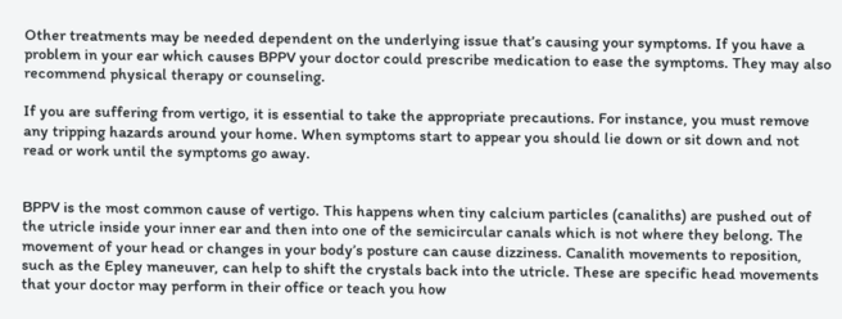Other treatments may be needed dependent on the underlying issue that’s causing your symptoms. If you have a problem in your ear which causes BPPV your doctor could prescribe medication to ease the symptoms. They may also recommend physical therapy or counseling.

If you are suffering from vertigo, it is essential to take the appropriate precautions. For instance, you must remove any tripping hazards around your home. When symptoms start to appear you should lie down or sit down and not read or work until the symptoms go away.


BPPV is the most common cause of vertigo. This happens when tiny calcium particles (canaliths) are pushed out of the utricle inside your inner ear and then into one of the semicircular canals which is not where they belong. The movement of your head or changes in your body’s posture can cause dizziness. Canalith movements to reposition, such as the Epley maneuver, can help to shift the crystals back into the utricle. These are specific head movements that your doctor may perform in their office or teach you how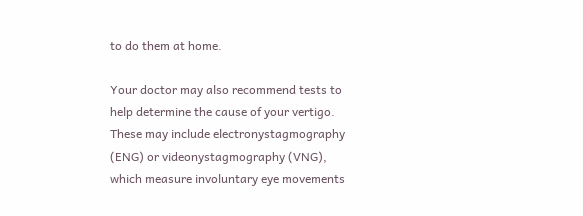to do them at home.

Your doctor may also recommend tests to help determine the cause of your vertigo. These may include electronystagmography (ENG) or videonystagmography (VNG), which measure involuntary eye movements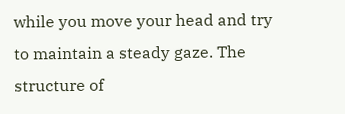while you move your head and try to maintain a steady gaze. The structure of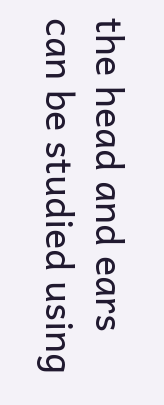the head and ears can be studied using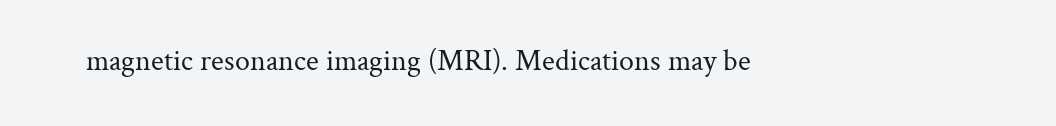magnetic resonance imaging (MRI). Medications may be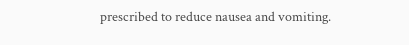prescribed to reduce nausea and vomiting.